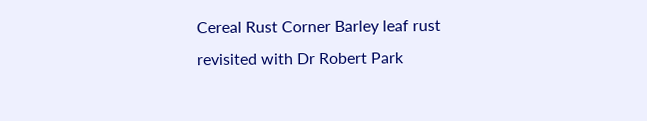Cereal Rust Corner Barley leaf rust revisited with Dr Robert Park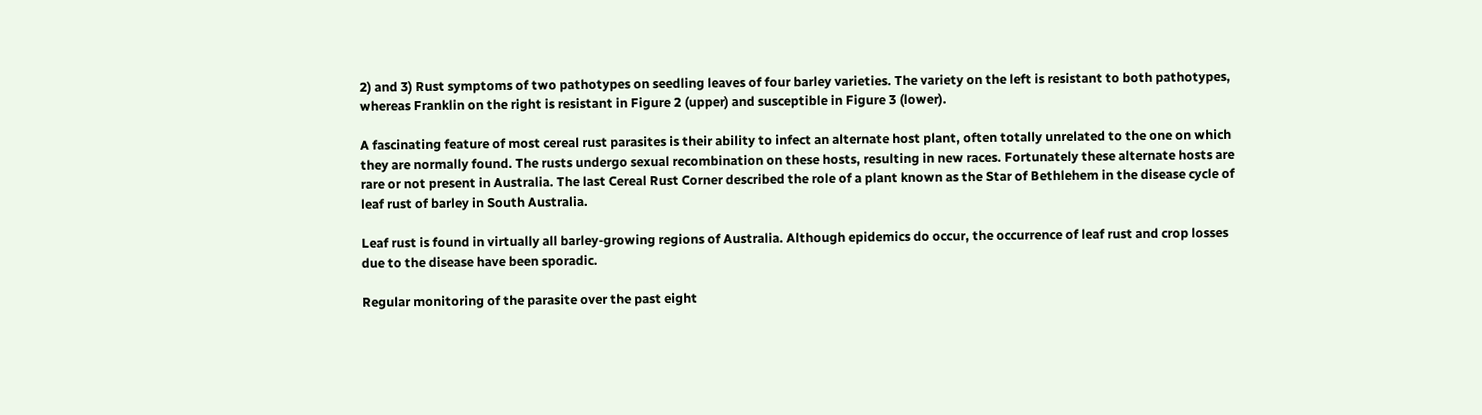2) and 3) Rust symptoms of two pathotypes on seedling leaves of four barley varieties. The variety on the left is resistant to both pathotypes, whereas Franklin on the right is resistant in Figure 2 (upper) and susceptible in Figure 3 (lower).

A fascinating feature of most cereal rust parasites is their ability to infect an alternate host plant, often totally unrelated to the one on which they are normally found. The rusts undergo sexual recombination on these hosts, resulting in new races. Fortunately these alternate hosts are rare or not present in Australia. The last Cereal Rust Corner described the role of a plant known as the Star of Bethlehem in the disease cycle of leaf rust of barley in South Australia.

Leaf rust is found in virtually all barley-growing regions of Australia. Although epidemics do occur, the occurrence of leaf rust and crop losses due to the disease have been sporadic.

Regular monitoring of the parasite over the past eight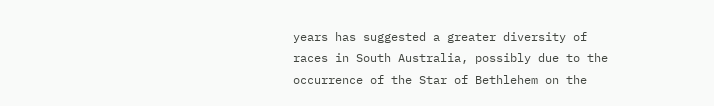years has suggested a greater diversity of races in South Australia, possibly due to the occurrence of the Star of Bethlehem on the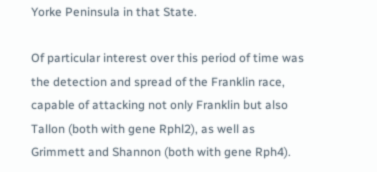Yorke Peninsula in that State.

Of particular interest over this period of time was the detection and spread of the Franklin race, capable of attacking not only Franklin but also Tallon (both with gene Rphl2), as well as Grimmett and Shannon (both with gene Rph4).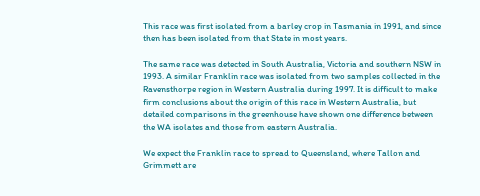This race was first isolated from a barley crop in Tasmania in 1991, and since then has been isolated from that State in most years.

The same race was detected in South Australia, Victoria and southern NSW in 1993. A similar Franklin race was isolated from two samples collected in the Ravensthorpe region in Western Australia during 1997. It is difficult to make firm conclusions about the origin of this race in Western Australia, but detailed comparisons in the greenhouse have shown one difference between the WA isolates and those from eastern Australia.

We expect the Franklin race to spread to Queensland, where Tallon and Grimmett are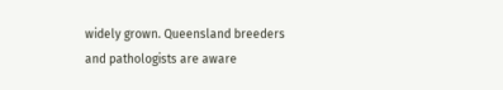widely grown. Queensland breeders and pathologists are aware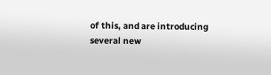of this, and are introducing several new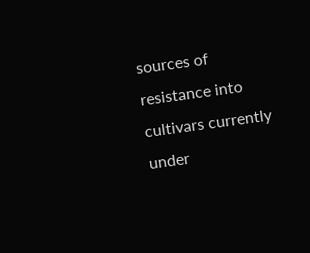sources of resistance into cultivars currently under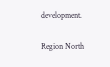development.

Region North